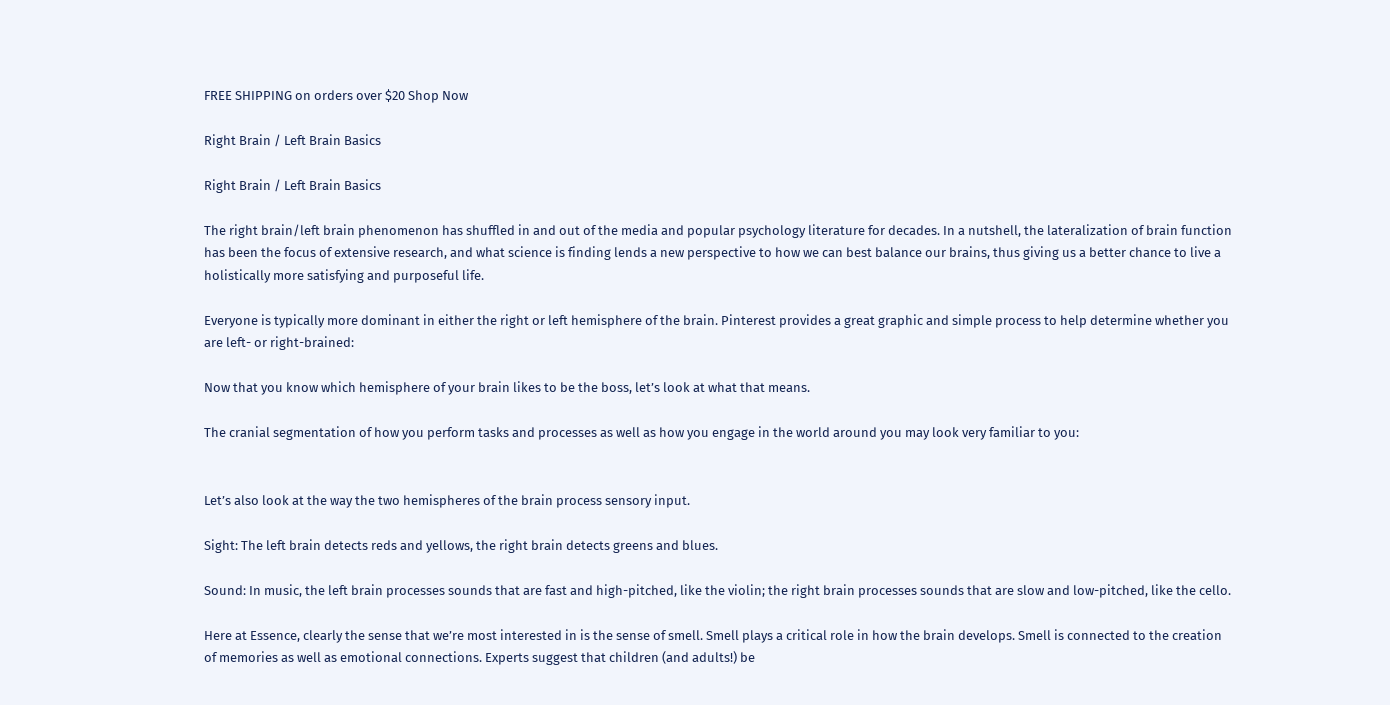FREE SHIPPING on orders over $20 Shop Now

Right Brain / Left Brain Basics

Right Brain / Left Brain Basics

The right brain/left brain phenomenon has shuffled in and out of the media and popular psychology literature for decades. In a nutshell, the lateralization of brain function has been the focus of extensive research, and what science is finding lends a new perspective to how we can best balance our brains, thus giving us a better chance to live a holistically more satisfying and purposeful life.

Everyone is typically more dominant in either the right or left hemisphere of the brain. Pinterest provides a great graphic and simple process to help determine whether you are left- or right-brained:

Now that you know which hemisphere of your brain likes to be the boss, let’s look at what that means.

The cranial segmentation of how you perform tasks and processes as well as how you engage in the world around you may look very familiar to you:


Let’s also look at the way the two hemispheres of the brain process sensory input.

Sight: The left brain detects reds and yellows, the right brain detects greens and blues.

Sound: In music, the left brain processes sounds that are fast and high-pitched, like the violin; the right brain processes sounds that are slow and low-pitched, like the cello.

Here at Essence, clearly the sense that we’re most interested in is the sense of smell. Smell plays a critical role in how the brain develops. Smell is connected to the creation of memories as well as emotional connections. Experts suggest that children (and adults!) be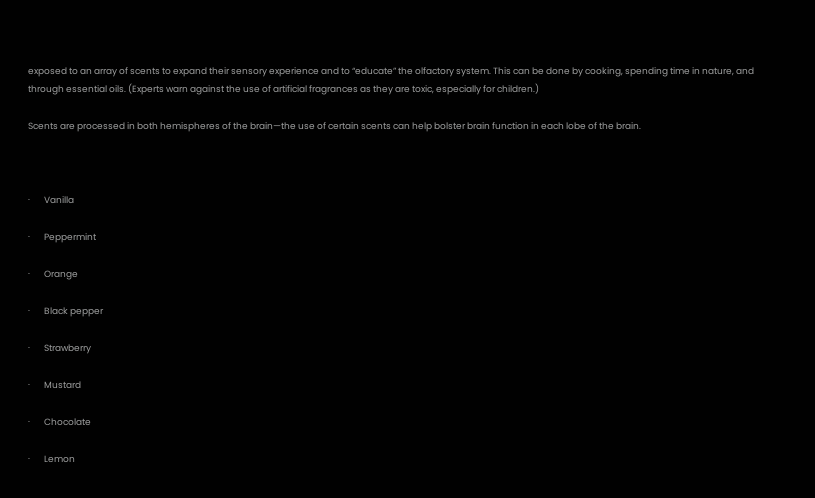exposed to an array of scents to expand their sensory experience and to “educate” the olfactory system. This can be done by cooking, spending time in nature, and through essential oils. (Experts warn against the use of artificial fragrances as they are toxic, especially for children.)

Scents are processed in both hemispheres of the brain—the use of certain scents can help bolster brain function in each lobe of the brain.



·       Vanilla

·       Peppermint

·       Orange

·       Black pepper

·       Strawberry

·       Mustard

·       Chocolate

·       Lemon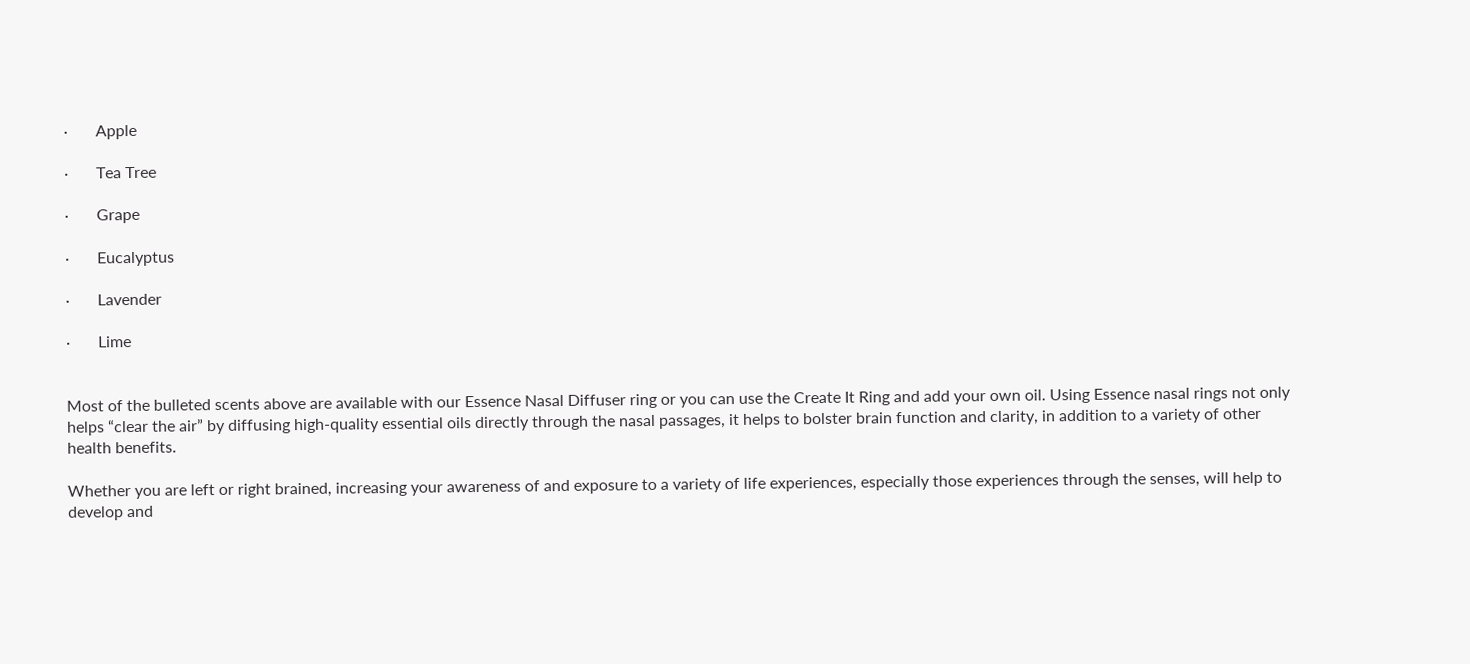·       Apple

·       Tea Tree

·       Grape

·       Eucalyptus

·       Lavender

·       Lime


Most of the bulleted scents above are available with our Essence Nasal Diffuser ring or you can use the Create It Ring and add your own oil. Using Essence nasal rings not only helps “clear the air” by diffusing high-quality essential oils directly through the nasal passages, it helps to bolster brain function and clarity, in addition to a variety of other health benefits.

Whether you are left or right brained, increasing your awareness of and exposure to a variety of life experiences, especially those experiences through the senses, will help to develop and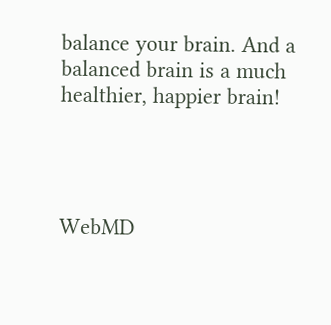balance your brain. And a balanced brain is a much healthier, happier brain!




WebMD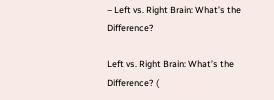– Left vs. Right Brain: What’s the Difference?

Left vs. Right Brain: What’s the Difference? (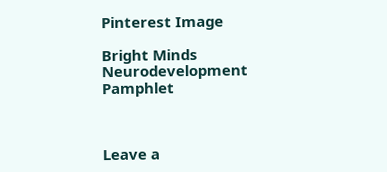Pinterest Image

Bright Minds Neurodevelopment Pamphlet



Leave a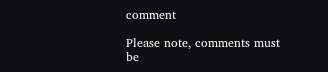comment

Please note, comments must be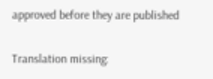approved before they are published

Translation missing: